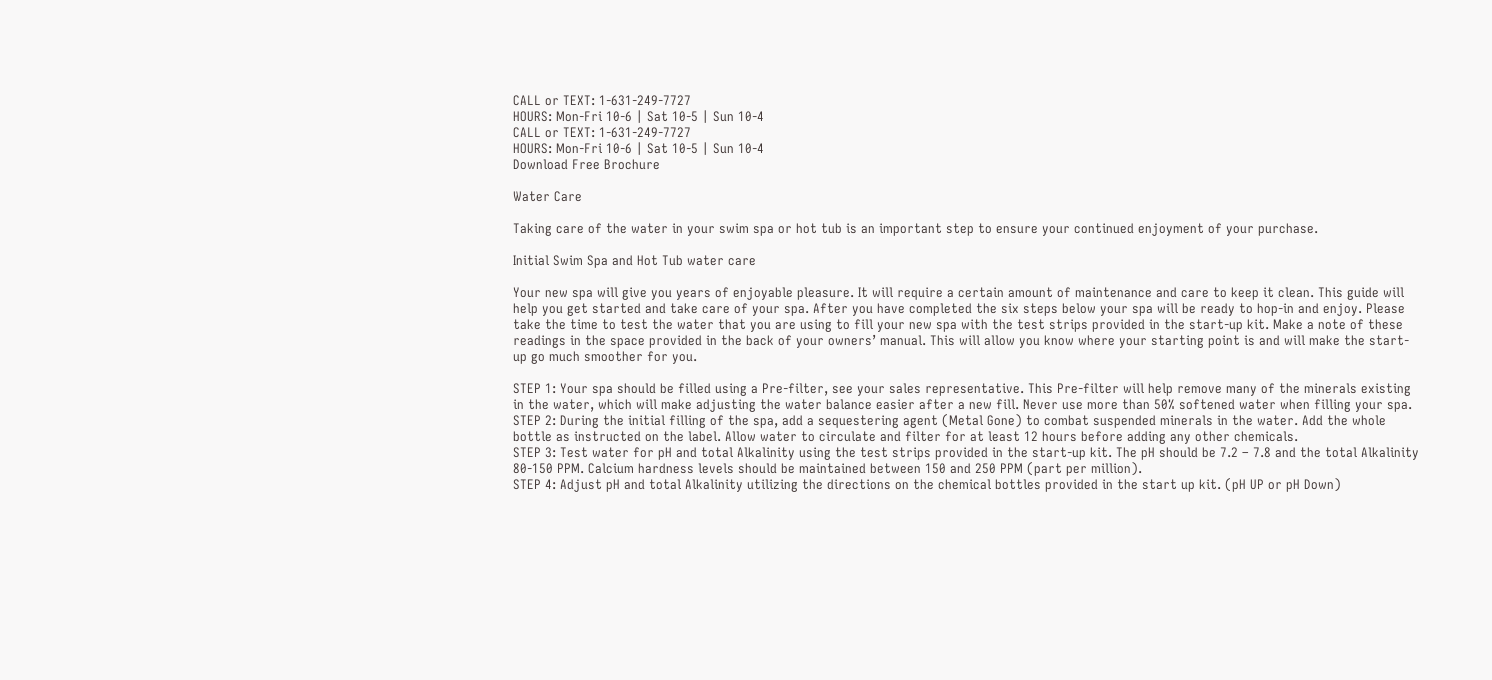CALL or TEXT: 1-631-249-7727
HOURS: Mon-Fri 10-6 | Sat 10-5 | Sun 10-4
CALL or TEXT: 1-631-249-7727
HOURS: Mon-Fri 10-6 | Sat 10-5 | Sun 10-4
Download Free Brochure

Water Care

Taking care of the water in your swim spa or hot tub is an important step to ensure your continued enjoyment of your purchase.

Initial Swim Spa and Hot Tub water care

Your new spa will give you years of enjoyable pleasure. It will require a certain amount of maintenance and care to keep it clean. This guide will help you get started and take care of your spa. After you have completed the six steps below your spa will be ready to hop-in and enjoy. Please take the time to test the water that you are using to fill your new spa with the test strips provided in the start-up kit. Make a note of these readings in the space provided in the back of your owners’ manual. This will allow you know where your starting point is and will make the start-up go much smoother for you.

STEP 1: Your spa should be filled using a Pre-filter, see your sales representative. This Pre-filter will help remove many of the minerals existing in the water, which will make adjusting the water balance easier after a new fill. Never use more than 50% softened water when filling your spa.
STEP 2: During the initial filling of the spa, add a sequestering agent (Metal Gone) to combat suspended minerals in the water. Add the whole bottle as instructed on the label. Allow water to circulate and filter for at least 12 hours before adding any other chemicals.
STEP 3: Test water for pH and total Alkalinity using the test strips provided in the start-up kit. The pH should be 7.2 – 7.8 and the total Alkalinity 80-150 PPM. Calcium hardness levels should be maintained between 150 and 250 PPM (part per million).
STEP 4: Adjust pH and total Alkalinity utilizing the directions on the chemical bottles provided in the start up kit. (pH UP or pH Down)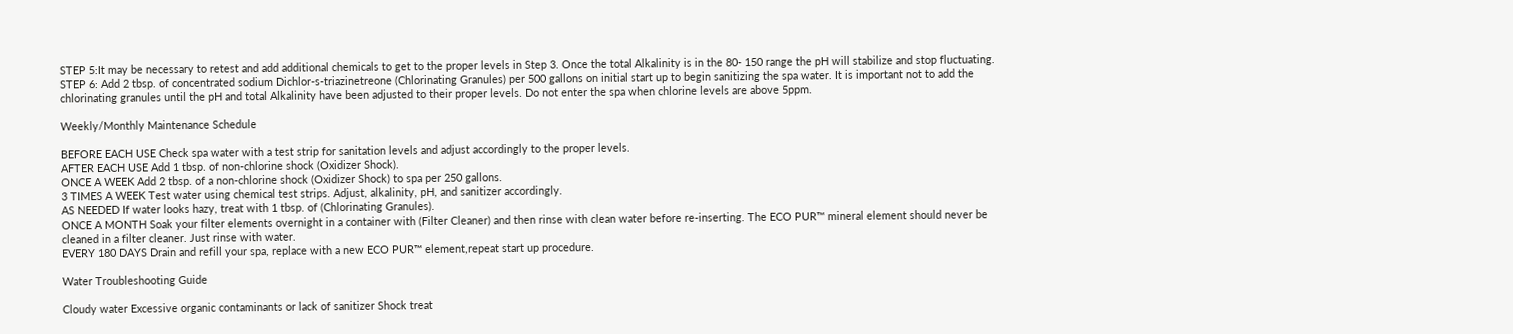STEP 5:It may be necessary to retest and add additional chemicals to get to the proper levels in Step 3. Once the total Alkalinity is in the 80- 150 range the pH will stabilize and stop fluctuating.
STEP 6: Add 2 tbsp. of concentrated sodium Dichlor-s-triazinetreone (Chlorinating Granules) per 500 gallons on initial start up to begin sanitizing the spa water. It is important not to add the chlorinating granules until the pH and total Alkalinity have been adjusted to their proper levels. Do not enter the spa when chlorine levels are above 5ppm.

Weekly/Monthly Maintenance Schedule

BEFORE EACH USE Check spa water with a test strip for sanitation levels and adjust accordingly to the proper levels.
AFTER EACH USE Add 1 tbsp. of non-chlorine shock (Oxidizer Shock).
ONCE A WEEK Add 2 tbsp. of a non-chlorine shock (Oxidizer Shock) to spa per 250 gallons.
3 TIMES A WEEK Test water using chemical test strips. Adjust, alkalinity, pH, and sanitizer accordingly.
AS NEEDED If water looks hazy, treat with 1 tbsp. of (Chlorinating Granules).
ONCE A MONTH Soak your filter elements overnight in a container with (Filter Cleaner) and then rinse with clean water before re-inserting. The ECO PUR™ mineral element should never be cleaned in a filter cleaner. Just rinse with water.
EVERY 180 DAYS Drain and refill your spa, replace with a new ECO PUR™ element,repeat start up procedure.

Water Troubleshooting Guide

Cloudy water Excessive organic contaminants or lack of sanitizer Shock treat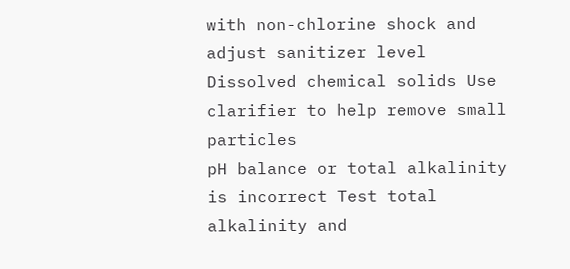with non-chlorine shock and adjust sanitizer level
Dissolved chemical solids Use clarifier to help remove small particles
pH balance or total alkalinity is incorrect Test total alkalinity and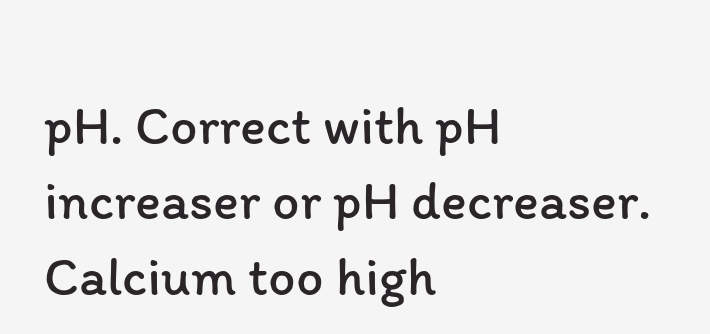pH. Correct with pH increaser or pH decreaser.
Calcium too high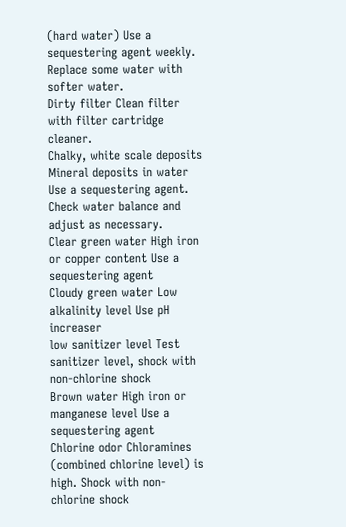(hard water) Use a sequestering agent weekly. Replace some water with softer water.
Dirty filter Clean filter with filter cartridge cleaner.
Chalky, white scale deposits Mineral deposits in water Use a sequestering agent. Check water balance and adjust as necessary.
Clear green water High iron or copper content Use a sequestering agent
Cloudy green water Low alkalinity level Use pH increaser
low sanitizer level Test sanitizer level, shock with non-chlorine shock
Brown water High iron or manganese level Use a sequestering agent
Chlorine odor Chloramines (combined chlorine level) is high. Shock with non-chlorine shock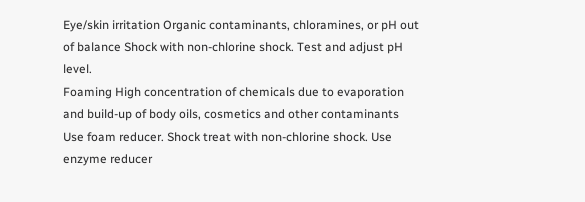Eye/skin irritation Organic contaminants, chloramines, or pH out of balance Shock with non-chlorine shock. Test and adjust pH level.
Foaming High concentration of chemicals due to evaporation and build-up of body oils, cosmetics and other contaminants Use foam reducer. Shock treat with non-chlorine shock. Use enzyme reducer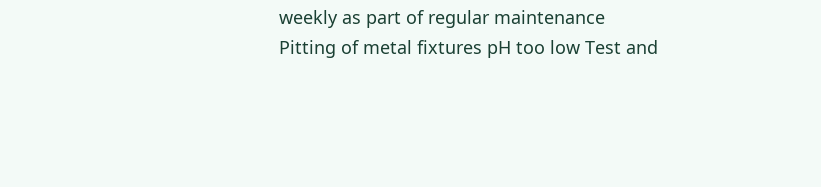weekly as part of regular maintenance
Pitting of metal fixtures pH too low Test and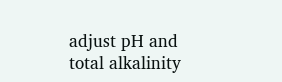adjust pH and total alkalinity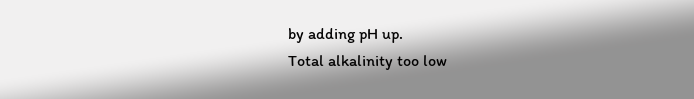by adding pH up.
Total alkalinity too low